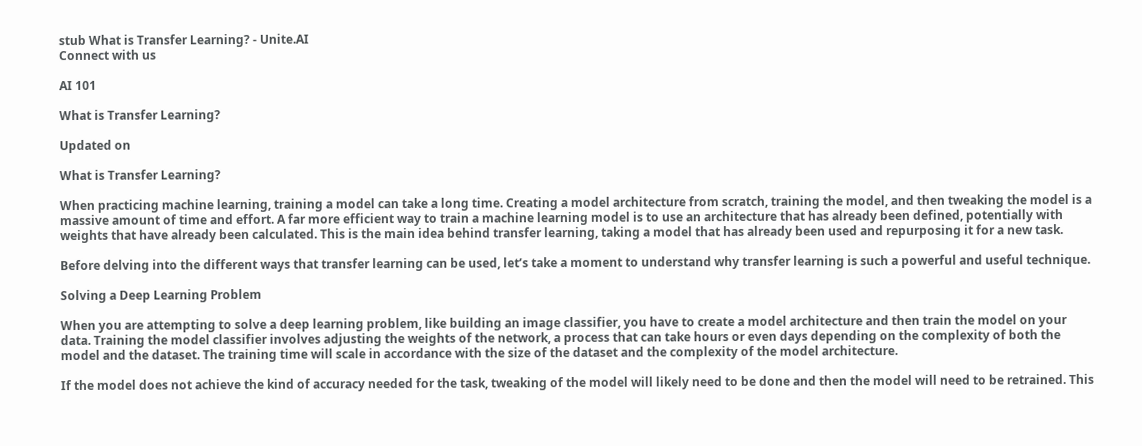stub What is Transfer Learning? - Unite.AI
Connect with us

AI 101

What is Transfer Learning?

Updated on

What is Transfer Learning?

When practicing machine learning, training a model can take a long time. Creating a model architecture from scratch, training the model, and then tweaking the model is a massive amount of time and effort. A far more efficient way to train a machine learning model is to use an architecture that has already been defined, potentially with weights that have already been calculated. This is the main idea behind transfer learning, taking a model that has already been used and repurposing it for a new task.

Before delving into the different ways that transfer learning can be used, let’s take a moment to understand why transfer learning is such a powerful and useful technique.

Solving a Deep Learning Problem

When you are attempting to solve a deep learning problem, like building an image classifier, you have to create a model architecture and then train the model on your data. Training the model classifier involves adjusting the weights of the network, a process that can take hours or even days depending on the complexity of both the model and the dataset. The training time will scale in accordance with the size of the dataset and the complexity of the model architecture.

If the model does not achieve the kind of accuracy needed for the task, tweaking of the model will likely need to be done and then the model will need to be retrained. This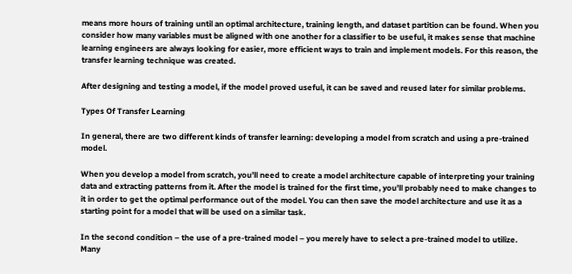means more hours of training until an optimal architecture, training length, and dataset partition can be found. When you consider how many variables must be aligned with one another for a classifier to be useful, it makes sense that machine learning engineers are always looking for easier, more efficient ways to train and implement models. For this reason, the transfer learning technique was created.

After designing and testing a model, if the model proved useful, it can be saved and reused later for similar problems.

Types Of Transfer Learning

In general, there are two different kinds of transfer learning: developing a model from scratch and using a pre-trained model.

When you develop a model from scratch, you’ll need to create a model architecture capable of interpreting your training data and extracting patterns from it. After the model is trained for the first time, you’ll probably need to make changes to it in order to get the optimal performance out of the model. You can then save the model architecture and use it as a starting point for a model that will be used on a similar task.

In the second condition – the use of a pre-trained model – you merely have to select a pre-trained model to utilize. Many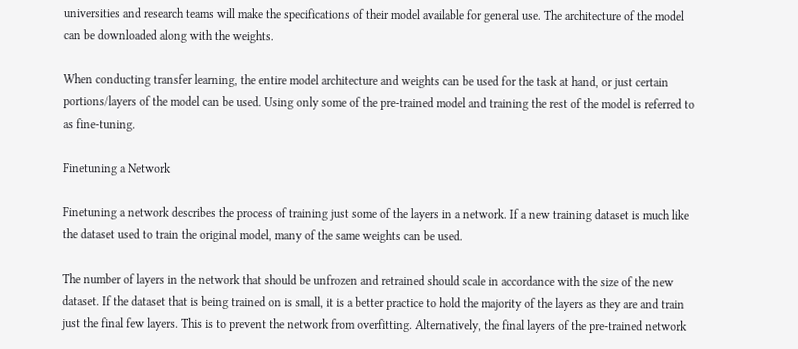universities and research teams will make the specifications of their model available for general use. The architecture of the model can be downloaded along with the weights.

When conducting transfer learning, the entire model architecture and weights can be used for the task at hand, or just certain portions/layers of the model can be used. Using only some of the pre-trained model and training the rest of the model is referred to as fine-tuning.

Finetuning a Network

Finetuning a network describes the process of training just some of the layers in a network. If a new training dataset is much like the dataset used to train the original model, many of the same weights can be used.

The number of layers in the network that should be unfrozen and retrained should scale in accordance with the size of the new dataset. If the dataset that is being trained on is small, it is a better practice to hold the majority of the layers as they are and train just the final few layers. This is to prevent the network from overfitting. Alternatively, the final layers of the pre-trained network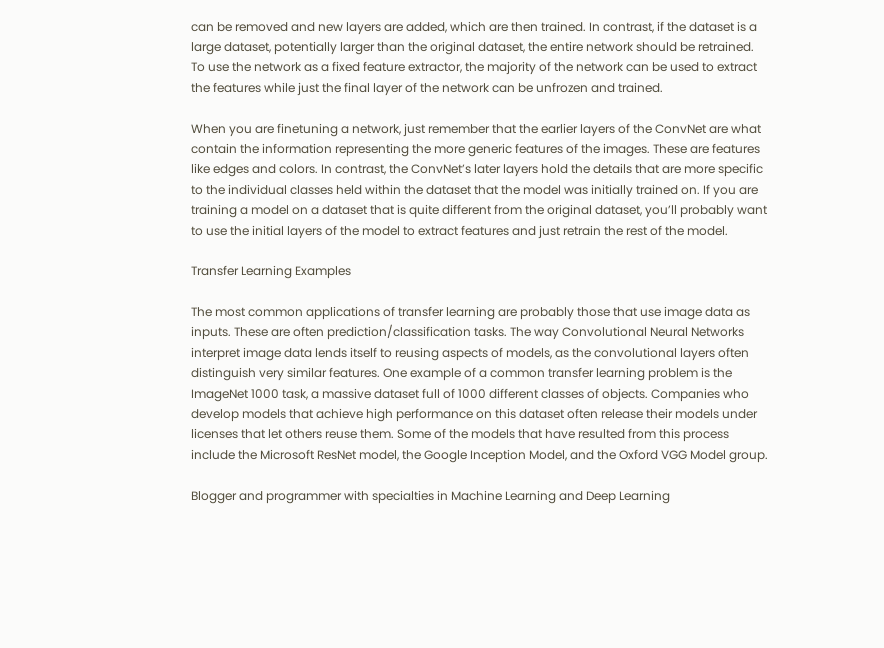can be removed and new layers are added, which are then trained. In contrast, if the dataset is a large dataset, potentially larger than the original dataset, the entire network should be retrained. To use the network as a fixed feature extractor, the majority of the network can be used to extract the features while just the final layer of the network can be unfrozen and trained.

When you are finetuning a network, just remember that the earlier layers of the ConvNet are what contain the information representing the more generic features of the images. These are features like edges and colors. In contrast, the ConvNet’s later layers hold the details that are more specific to the individual classes held within the dataset that the model was initially trained on. If you are training a model on a dataset that is quite different from the original dataset, you’ll probably want to use the initial layers of the model to extract features and just retrain the rest of the model.

Transfer Learning Examples

The most common applications of transfer learning are probably those that use image data as inputs. These are often prediction/classification tasks. The way Convolutional Neural Networks interpret image data lends itself to reusing aspects of models, as the convolutional layers often distinguish very similar features. One example of a common transfer learning problem is the ImageNet 1000 task, a massive dataset full of 1000 different classes of objects. Companies who develop models that achieve high performance on this dataset often release their models under licenses that let others reuse them. Some of the models that have resulted from this process include the Microsoft ResNet model, the Google Inception Model, and the Oxford VGG Model group.

Blogger and programmer with specialties in Machine Learning and Deep Learning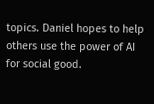topics. Daniel hopes to help others use the power of AI for social good.